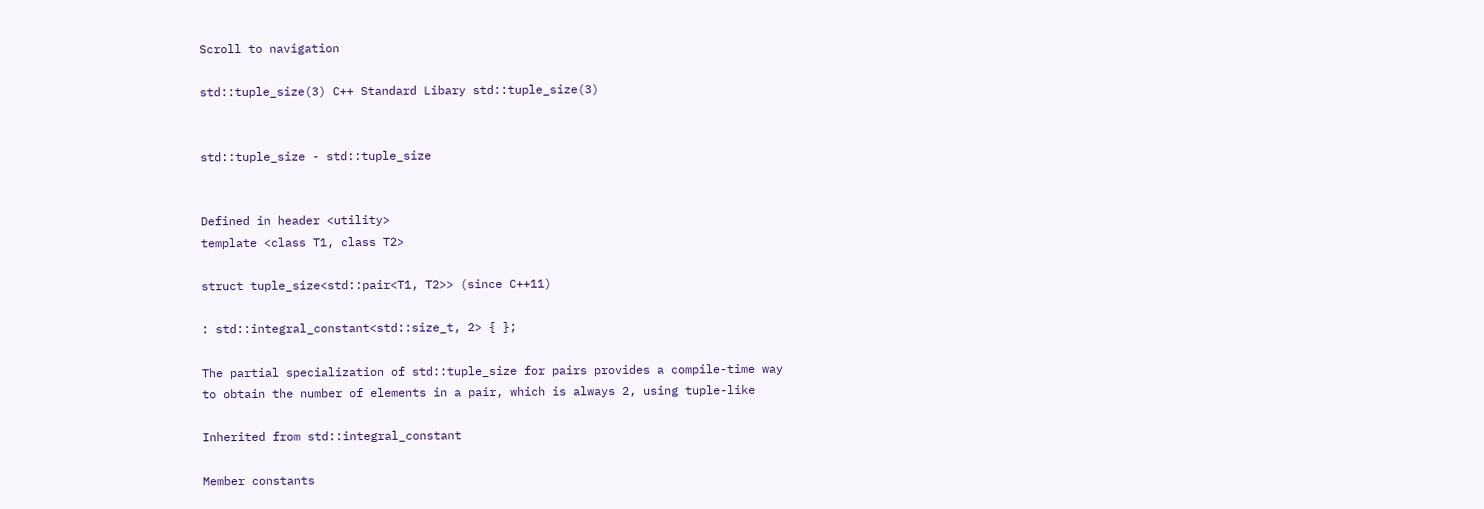Scroll to navigation

std::tuple_size(3) C++ Standard Libary std::tuple_size(3)


std::tuple_size - std::tuple_size


Defined in header <utility>
template <class T1, class T2>

struct tuple_size<std::pair<T1, T2>> (since C++11)

: std::integral_constant<std::size_t, 2> { };

The partial specialization of std::tuple_size for pairs provides a compile-time way
to obtain the number of elements in a pair, which is always 2, using tuple-like

Inherited from std::integral_constant

Member constants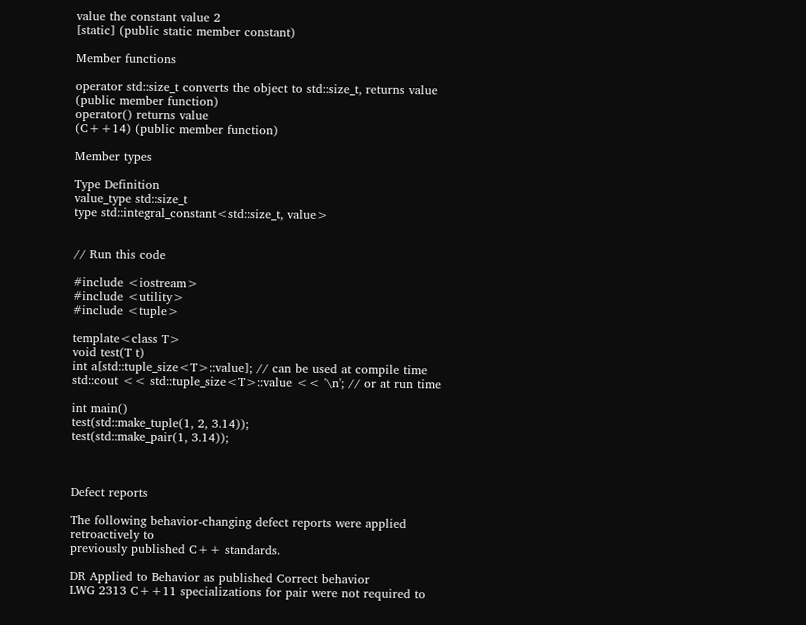value the constant value 2
[static] (public static member constant)

Member functions

operator std::size_t converts the object to std::size_t, returns value
(public member function)
operator() returns value
(C++14) (public member function)

Member types

Type Definition
value_type std::size_t
type std::integral_constant<std::size_t, value>


// Run this code

#include <iostream>
#include <utility>
#include <tuple>

template<class T>
void test(T t)
int a[std::tuple_size<T>::value]; // can be used at compile time
std::cout << std::tuple_size<T>::value << '\n'; // or at run time

int main()
test(std::make_tuple(1, 2, 3.14));
test(std::make_pair(1, 3.14));



Defect reports

The following behavior-changing defect reports were applied retroactively to
previously published C++ standards.

DR Applied to Behavior as published Correct behavior
LWG 2313 C++11 specializations for pair were not required to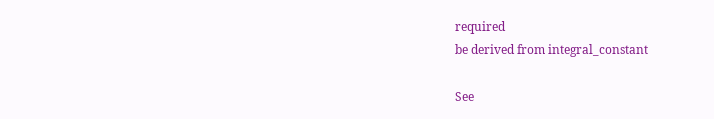required
be derived from integral_constant

See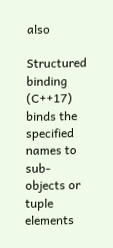also

Structured binding (C++17) binds the specified names to sub-objects or tuple
elements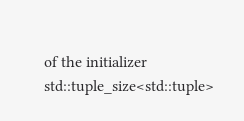of the initializer
std::tuple_size<std::tuple>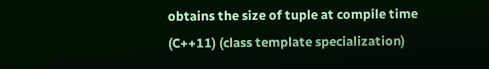obtains the size of tuple at compile time
(C++11) (class template specialization)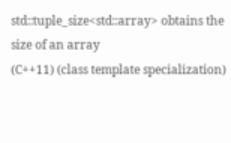std::tuple_size<std::array> obtains the size of an array
(C++11) (class template specialization)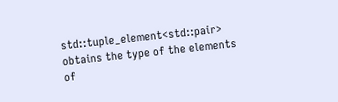std::tuple_element<std::pair> obtains the type of the elements of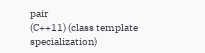pair
(C++11) (class template specialization)